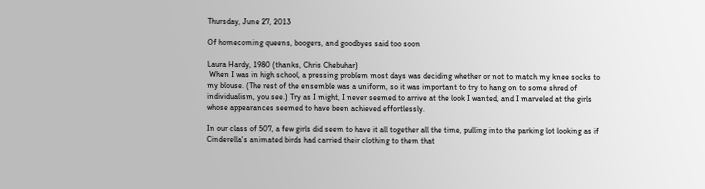Thursday, June 27, 2013

Of homecoming queens, boogers, and goodbyes said too soon

Laura Hardy, 1980 (thanks, Chris Chebuhar)
 When I was in high school, a pressing problem most days was deciding whether or not to match my knee socks to my blouse. (The rest of the ensemble was a uniform, so it was important to try to hang on to some shred of individualism, you see.) Try as I might, I never seemed to arrive at the look I wanted, and I marveled at the girls whose appearances seemed to have been achieved effortlessly.

In our class of 507, a few girls did seem to have it all together all the time, pulling into the parking lot looking as if Cinderella's animated birds had carried their clothing to them that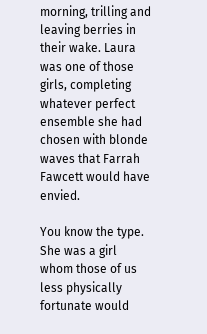morning, trilling and leaving berries in their wake. Laura was one of those girls, completing whatever perfect ensemble she had chosen with blonde waves that Farrah Fawcett would have envied.

You know the type. She was a girl whom those of us less physically fortunate would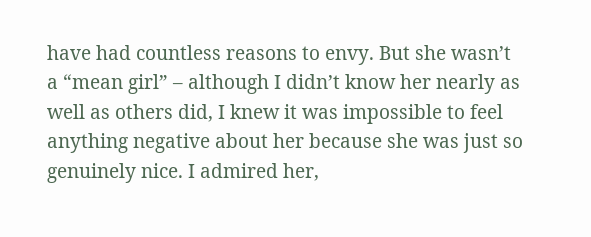have had countless reasons to envy. But she wasn’t a “mean girl” – although I didn’t know her nearly as well as others did, I knew it was impossible to feel anything negative about her because she was just so genuinely nice. I admired her,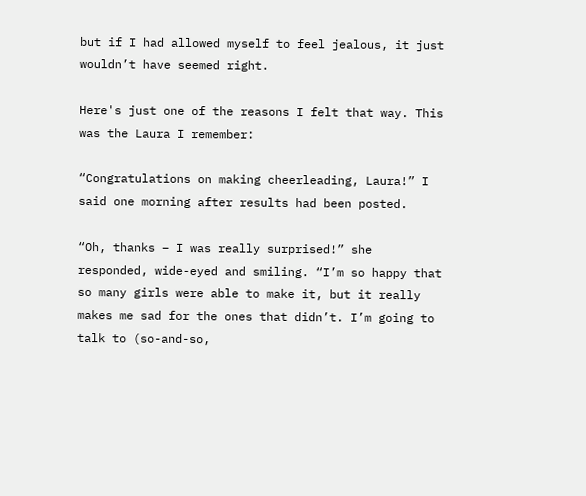but if I had allowed myself to feel jealous, it just wouldn’t have seemed right.

Here's just one of the reasons I felt that way. This was the Laura I remember:

“Congratulations on making cheerleading, Laura!” I said one morning after results had been posted.

“Oh, thanks – I was really surprised!” she responded, wide-eyed and smiling. “I’m so happy that so many girls were able to make it, but it really makes me sad for the ones that didn’t. I’m going to talk to (so-and-so,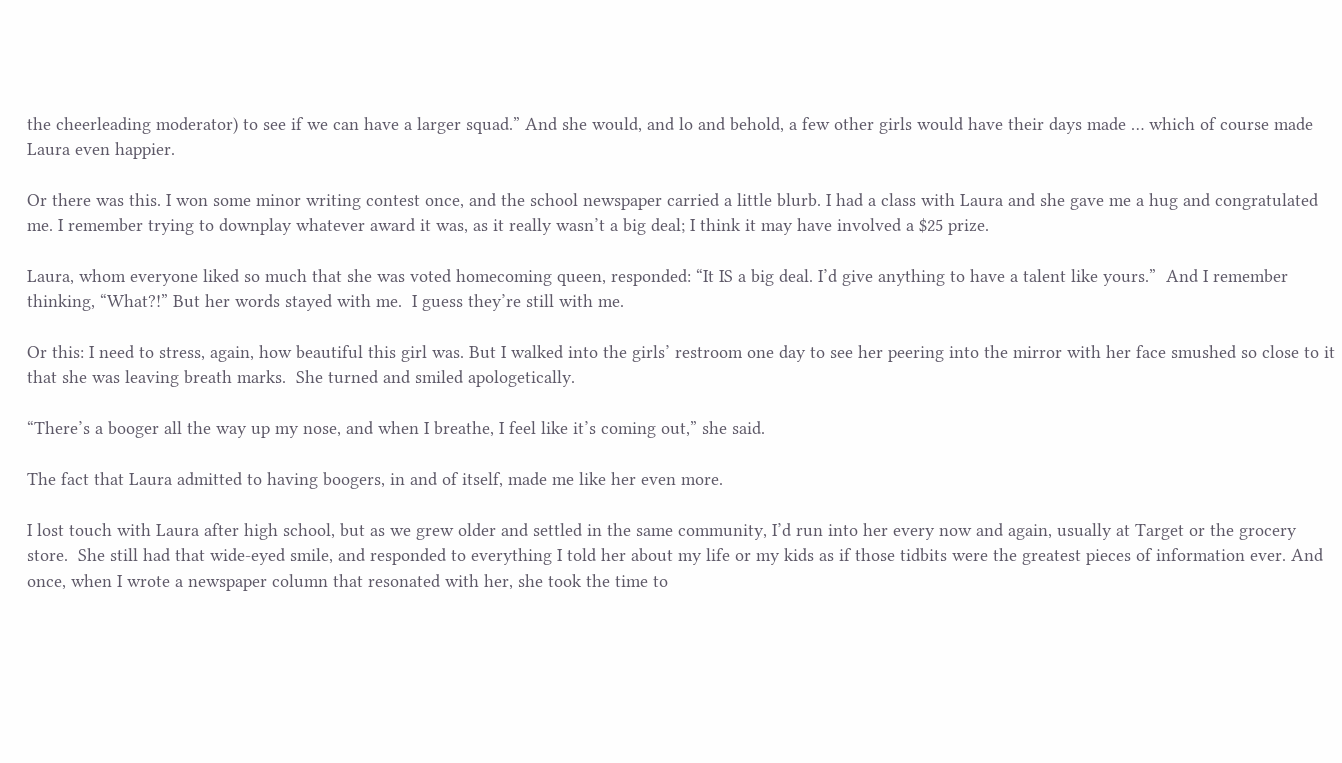the cheerleading moderator) to see if we can have a larger squad.” And she would, and lo and behold, a few other girls would have their days made … which of course made Laura even happier.

Or there was this. I won some minor writing contest once, and the school newspaper carried a little blurb. I had a class with Laura and she gave me a hug and congratulated me. I remember trying to downplay whatever award it was, as it really wasn’t a big deal; I think it may have involved a $25 prize.

Laura, whom everyone liked so much that she was voted homecoming queen, responded: “It IS a big deal. I’d give anything to have a talent like yours.”  And I remember thinking, “What?!” But her words stayed with me.  I guess they’re still with me.

Or this: I need to stress, again, how beautiful this girl was. But I walked into the girls’ restroom one day to see her peering into the mirror with her face smushed so close to it that she was leaving breath marks.  She turned and smiled apologetically.

“There’s a booger all the way up my nose, and when I breathe, I feel like it’s coming out,” she said.

The fact that Laura admitted to having boogers, in and of itself, made me like her even more.

I lost touch with Laura after high school, but as we grew older and settled in the same community, I’d run into her every now and again, usually at Target or the grocery store.  She still had that wide-eyed smile, and responded to everything I told her about my life or my kids as if those tidbits were the greatest pieces of information ever. And once, when I wrote a newspaper column that resonated with her, she took the time to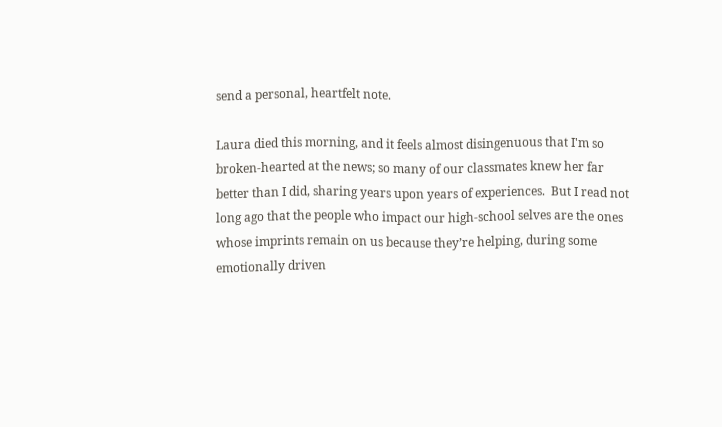send a personal, heartfelt note.

Laura died this morning, and it feels almost disingenuous that I'm so broken-hearted at the news; so many of our classmates knew her far better than I did, sharing years upon years of experiences.  But I read not long ago that the people who impact our high-school selves are the ones whose imprints remain on us because they’re helping, during some emotionally driven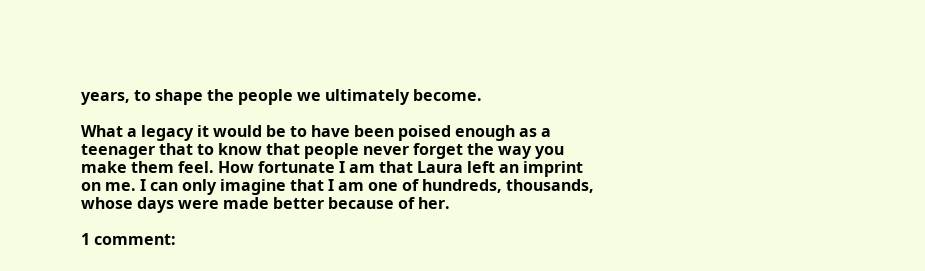years, to shape the people we ultimately become.

What a legacy it would be to have been poised enough as a teenager that to know that people never forget the way you make them feel. How fortunate I am that Laura left an imprint on me. I can only imagine that I am one of hundreds, thousands, whose days were made better because of her.

1 comment: